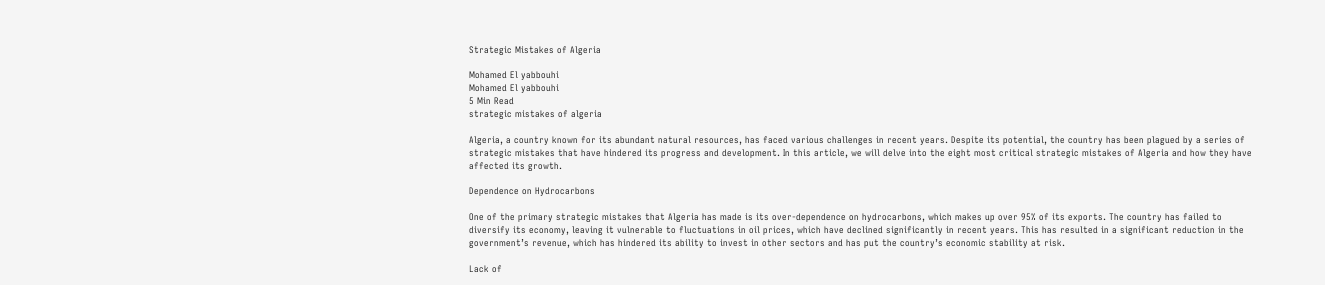Strategic Mistakes of Algeria

Mohamed El yabbouhi
Mohamed El yabbouhi
5 Min Read
strategic mistakes of algeria

Algeria, a country known for its abundant natural resources, has faced various challenges in recent years. Despite its potential, the country has been plagued by a series of strategic mistakes that have hindered its progress and development. In this article, we will delve into the eight most critical strategic mistakes of Algeria and how they have affected its growth.

Dependence on Hydrocarbons

One of the primary strategic mistakes that Algeria has made is its over-dependence on hydrocarbons, which makes up over 95% of its exports. The country has failed to diversify its economy, leaving it vulnerable to fluctuations in oil prices, which have declined significantly in recent years. This has resulted in a significant reduction in the government’s revenue, which has hindered its ability to invest in other sectors and has put the country’s economic stability at risk.

Lack of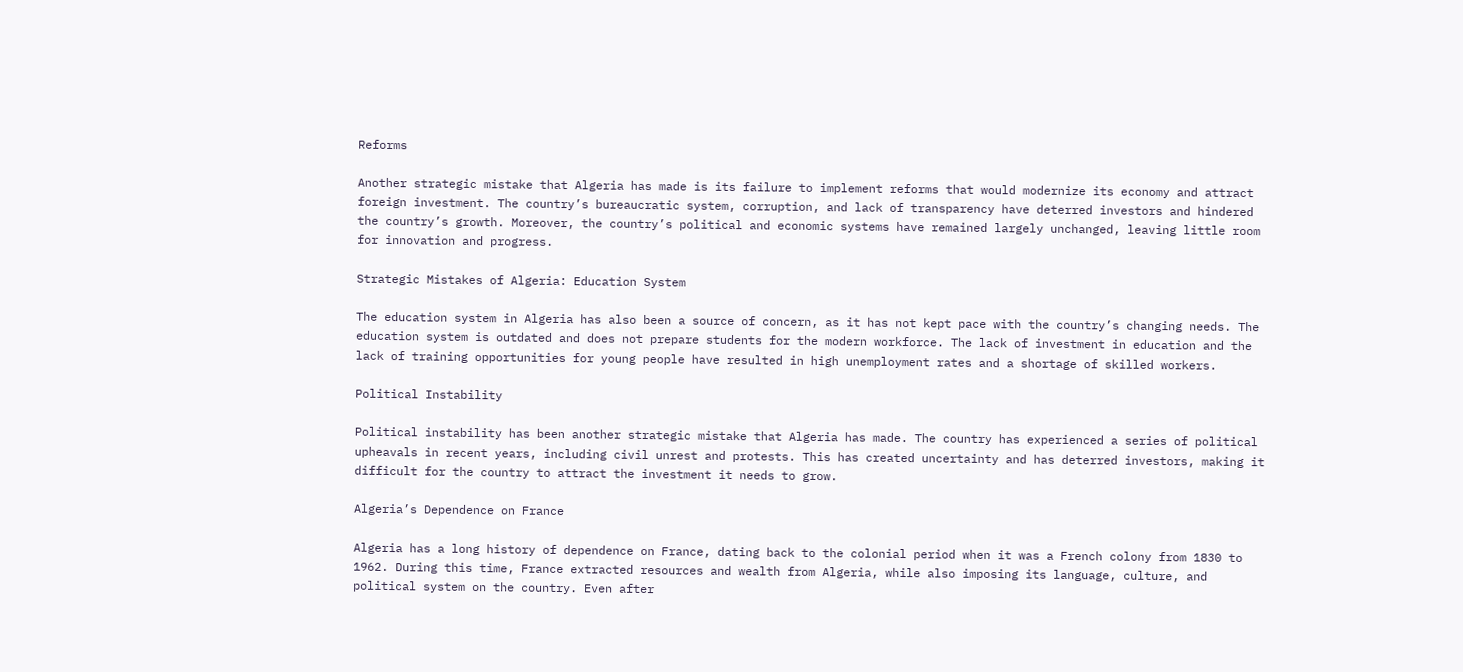Reforms

Another strategic mistake that Algeria has made is its failure to implement reforms that would modernize its economy and attract foreign investment. The country’s bureaucratic system, corruption, and lack of transparency have deterred investors and hindered the country’s growth. Moreover, the country’s political and economic systems have remained largely unchanged, leaving little room for innovation and progress.

Strategic Mistakes of Algeria: Education System

The education system in Algeria has also been a source of concern, as it has not kept pace with the country’s changing needs. The education system is outdated and does not prepare students for the modern workforce. The lack of investment in education and the lack of training opportunities for young people have resulted in high unemployment rates and a shortage of skilled workers.

Political Instability

Political instability has been another strategic mistake that Algeria has made. The country has experienced a series of political upheavals in recent years, including civil unrest and protests. This has created uncertainty and has deterred investors, making it difficult for the country to attract the investment it needs to grow.

Algeria’s Dependence on France

Algeria has a long history of dependence on France, dating back to the colonial period when it was a French colony from 1830 to 1962. During this time, France extracted resources and wealth from Algeria, while also imposing its language, culture, and political system on the country. Even after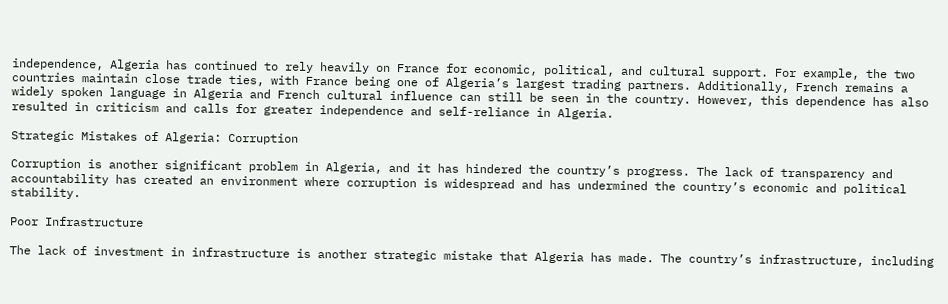independence, Algeria has continued to rely heavily on France for economic, political, and cultural support. For example, the two countries maintain close trade ties, with France being one of Algeria’s largest trading partners. Additionally, French remains a widely spoken language in Algeria and French cultural influence can still be seen in the country. However, this dependence has also resulted in criticism and calls for greater independence and self-reliance in Algeria.

Strategic Mistakes of Algeria: Corruption

Corruption is another significant problem in Algeria, and it has hindered the country’s progress. The lack of transparency and accountability has created an environment where corruption is widespread and has undermined the country’s economic and political stability.

Poor Infrastructure

The lack of investment in infrastructure is another strategic mistake that Algeria has made. The country’s infrastructure, including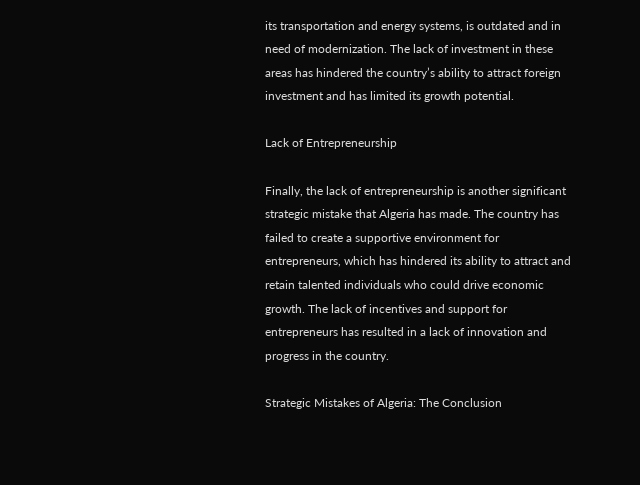its transportation and energy systems, is outdated and in need of modernization. The lack of investment in these areas has hindered the country’s ability to attract foreign investment and has limited its growth potential.

Lack of Entrepreneurship

Finally, the lack of entrepreneurship is another significant strategic mistake that Algeria has made. The country has failed to create a supportive environment for entrepreneurs, which has hindered its ability to attract and retain talented individuals who could drive economic growth. The lack of incentives and support for entrepreneurs has resulted in a lack of innovation and progress in the country.

Strategic Mistakes of Algeria: The Conclusion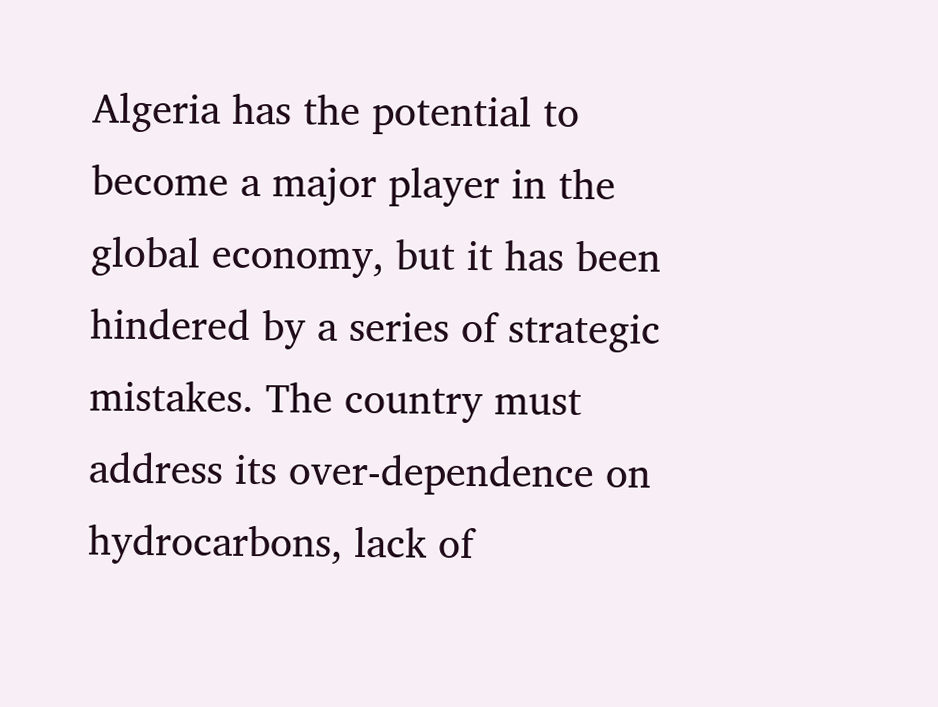Algeria has the potential to become a major player in the global economy, but it has been hindered by a series of strategic mistakes. The country must address its over-dependence on hydrocarbons, lack of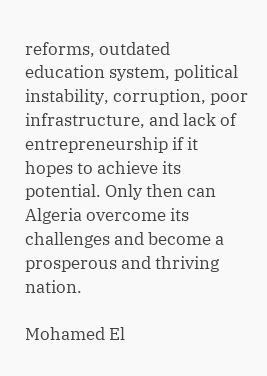reforms, outdated education system, political instability, corruption, poor infrastructure, and lack of entrepreneurship if it hopes to achieve its potential. Only then can Algeria overcome its challenges and become a prosperous and thriving nation.

Mohamed El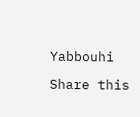Yabbouhi

Share this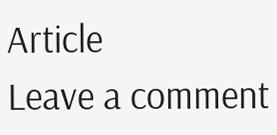Article
Leave a comment